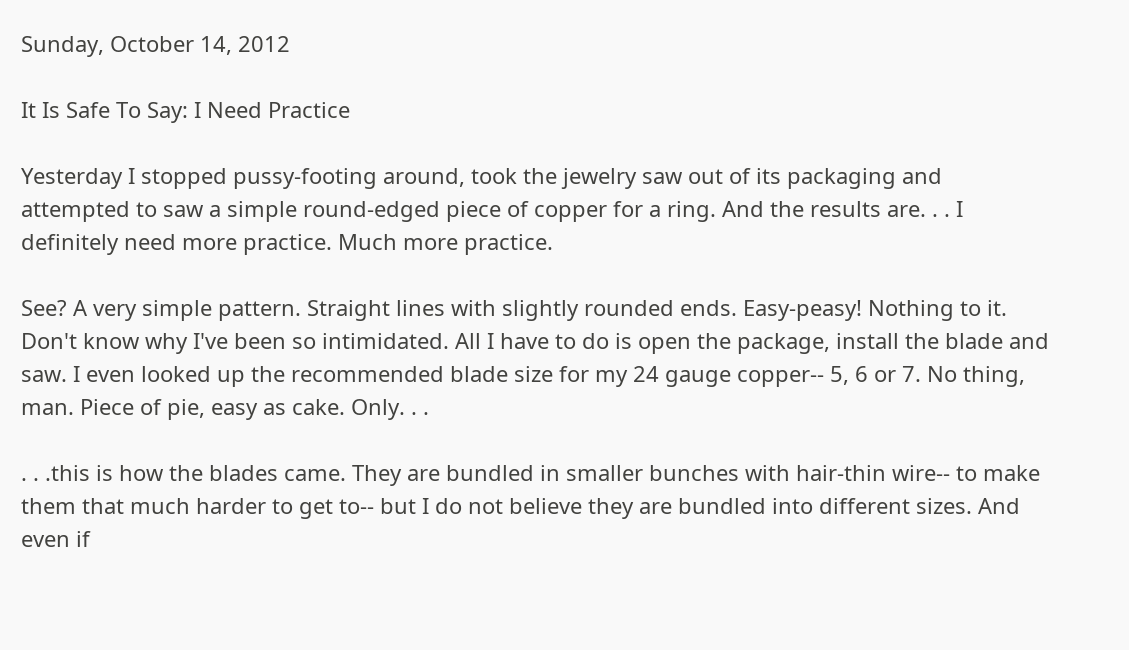Sunday, October 14, 2012

It Is Safe To Say: I Need Practice

Yesterday I stopped pussy-footing around, took the jewelry saw out of its packaging and attempted to saw a simple round-edged piece of copper for a ring. And the results are. . . I definitely need more practice. Much more practice.

See? A very simple pattern. Straight lines with slightly rounded ends. Easy-peasy! Nothing to it. Don't know why I've been so intimidated. All I have to do is open the package, install the blade and saw. I even looked up the recommended blade size for my 24 gauge copper-- 5, 6 or 7. No thing, man. Piece of pie, easy as cake. Only. . .

. . .this is how the blades came. They are bundled in smaller bunches with hair-thin wire-- to make them that much harder to get to-- but I do not believe they are bundled into different sizes. And even if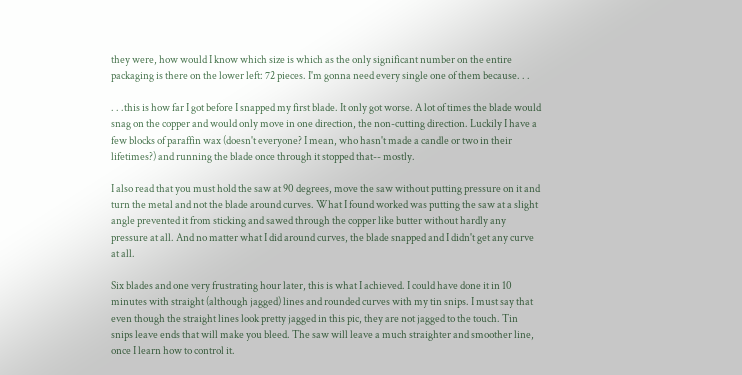they were, how would I know which size is which as the only significant number on the entire packaging is there on the lower left: 72 pieces. I'm gonna need every single one of them because. . .

. . .this is how far I got before I snapped my first blade. It only got worse. A lot of times the blade would snag on the copper and would only move in one direction, the non-cutting direction. Luckily I have a few blocks of paraffin wax (doesn't everyone? I mean, who hasn't made a candle or two in their lifetimes?) and running the blade once through it stopped that-- mostly.

I also read that you must hold the saw at 90 degrees, move the saw without putting pressure on it and turn the metal and not the blade around curves. What I found worked was putting the saw at a slight angle prevented it from sticking and sawed through the copper like butter without hardly any pressure at all. And no matter what I did around curves, the blade snapped and I didn't get any curve at all.

Six blades and one very frustrating hour later, this is what I achieved. I could have done it in 10 minutes with straight (although jagged) lines and rounded curves with my tin snips. I must say that even though the straight lines look pretty jagged in this pic, they are not jagged to the touch. Tin snips leave ends that will make you bleed. The saw will leave a much straighter and smoother line, once I learn how to control it.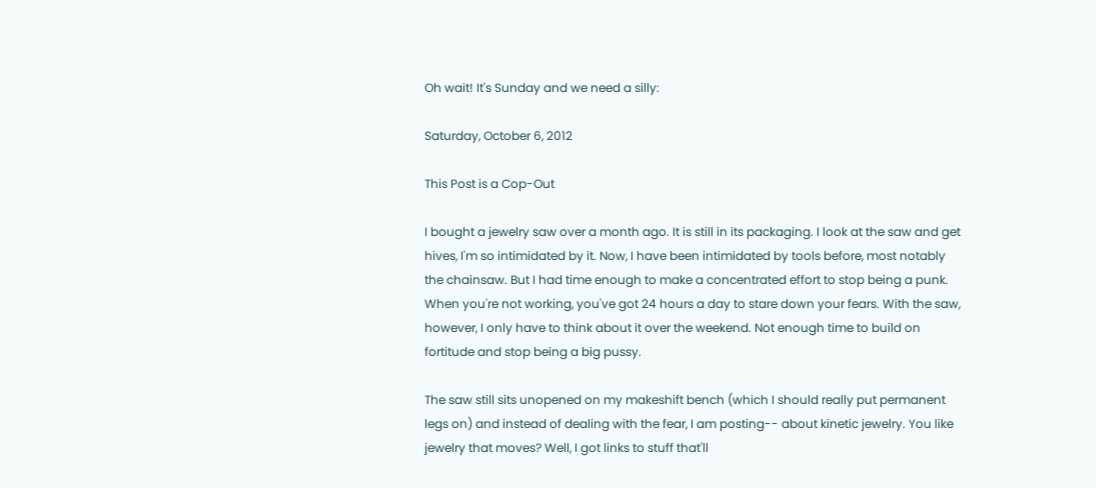Oh wait! It's Sunday and we need a silly:

Saturday, October 6, 2012

This Post is a Cop-Out

I bought a jewelry saw over a month ago. It is still in its packaging. I look at the saw and get hives, I'm so intimidated by it. Now, I have been intimidated by tools before, most notably the chainsaw. But I had time enough to make a concentrated effort to stop being a punk. When you're not working, you've got 24 hours a day to stare down your fears. With the saw, however, I only have to think about it over the weekend. Not enough time to build on fortitude and stop being a big pussy.

The saw still sits unopened on my makeshift bench (which I should really put permanent legs on) and instead of dealing with the fear, I am posting-- about kinetic jewelry. You like jewelry that moves? Well, I got links to stuff that'll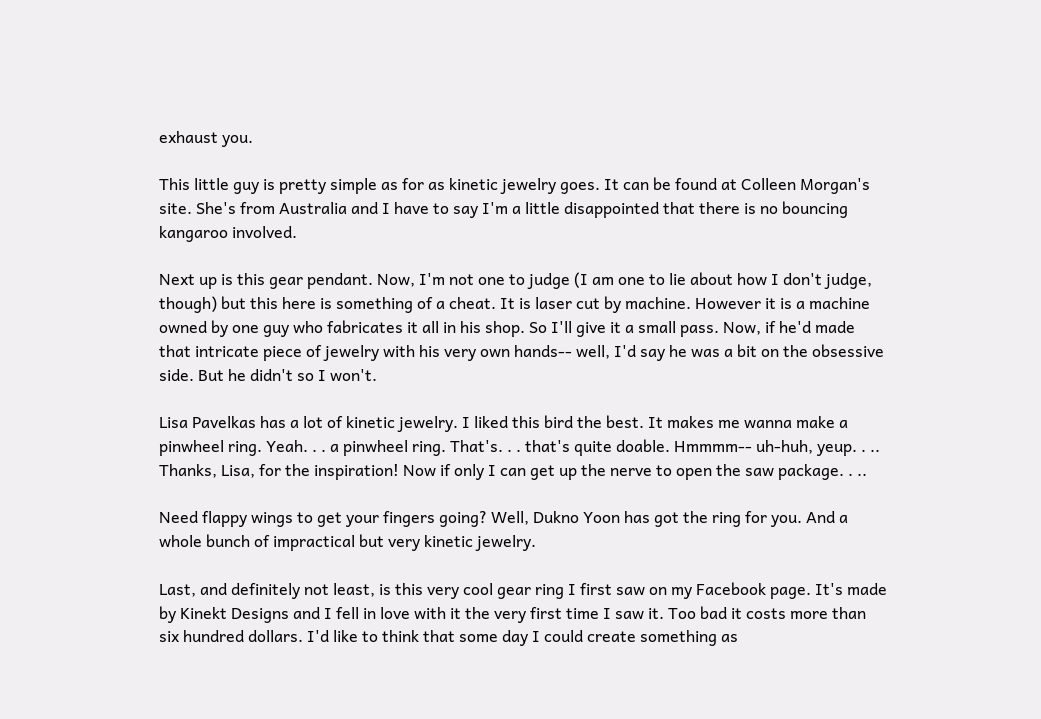exhaust you.

This little guy is pretty simple as for as kinetic jewelry goes. It can be found at Colleen Morgan's site. She's from Australia and I have to say I'm a little disappointed that there is no bouncing kangaroo involved.

Next up is this gear pendant. Now, I'm not one to judge (I am one to lie about how I don't judge, though) but this here is something of a cheat. It is laser cut by machine. However it is a machine owned by one guy who fabricates it all in his shop. So I'll give it a small pass. Now, if he'd made that intricate piece of jewelry with his very own hands-- well, I'd say he was a bit on the obsessive side. But he didn't so I won't.

Lisa Pavelkas has a lot of kinetic jewelry. I liked this bird the best. It makes me wanna make a pinwheel ring. Yeah. . . a pinwheel ring. That's. . . that's quite doable. Hmmmm-- uh-huh, yeup. . .. Thanks, Lisa, for the inspiration! Now if only I can get up the nerve to open the saw package. . ..

Need flappy wings to get your fingers going? Well, Dukno Yoon has got the ring for you. And a whole bunch of impractical but very kinetic jewelry.

Last, and definitely not least, is this very cool gear ring I first saw on my Facebook page. It's made by Kinekt Designs and I fell in love with it the very first time I saw it. Too bad it costs more than six hundred dollars. I'd like to think that some day I could create something as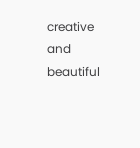creative and beautiful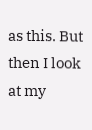as this. But then I look at my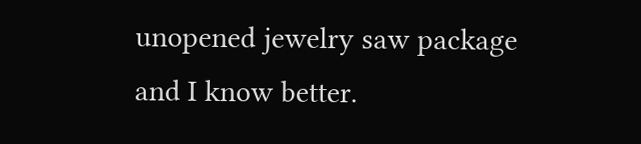unopened jewelry saw package and I know better.